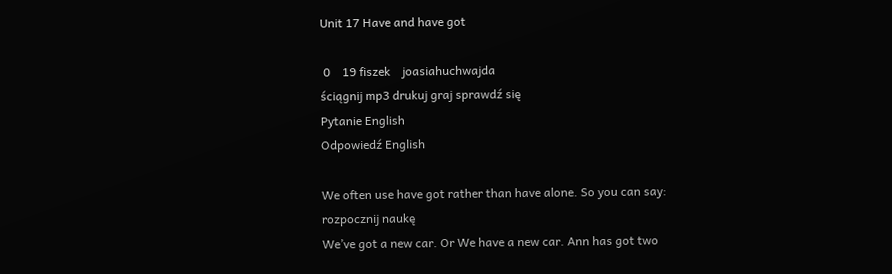Unit 17 Have and have got

 0    19 fiszek    joasiahuchwajda
ściągnij mp3 drukuj graj sprawdź się
Pytanie English
Odpowiedź English

We often use have got rather than have alone. So you can say:
rozpocznij naukę
We’ve got a new car. Or We have a new car. Ann has got two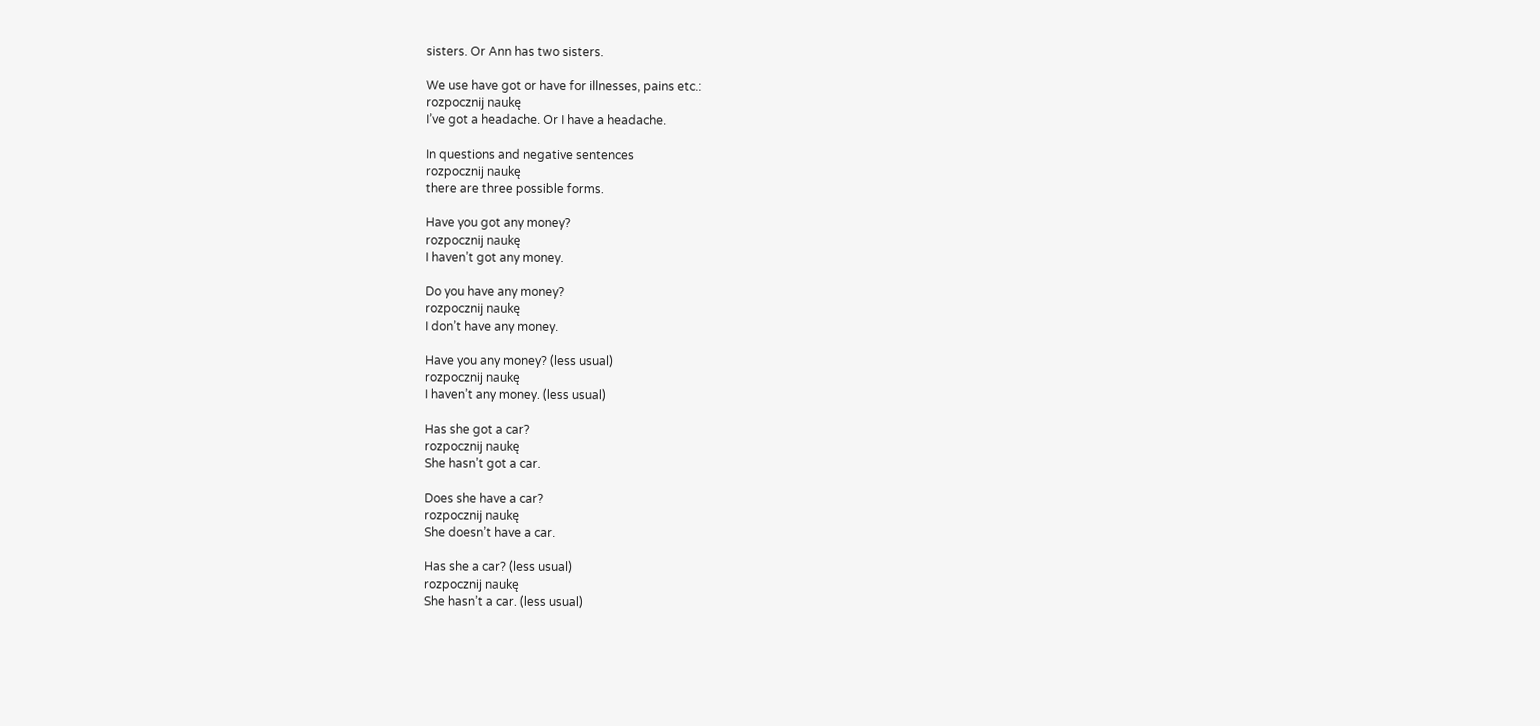sisters. Or Ann has two sisters.

We use have got or have for illnesses, pains etc.:
rozpocznij naukę
I’ve got a headache. Or I have a headache.

In questions and negative sentences
rozpocznij naukę
there are three possible forms.

Have you got any money?
rozpocznij naukę
I haven’t got any money.

Do you have any money?
rozpocznij naukę
I don’t have any money.

Have you any money? (less usual)
rozpocznij naukę
I haven’t any money. (less usual)

Has she got a car?
rozpocznij naukę
She hasn’t got a car.

Does she have a car?
rozpocznij naukę
She doesn’t have a car.

Has she a car? (less usual)
rozpocznij naukę
She hasn’t a car. (less usual)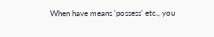When have means ‘possess’ etc., you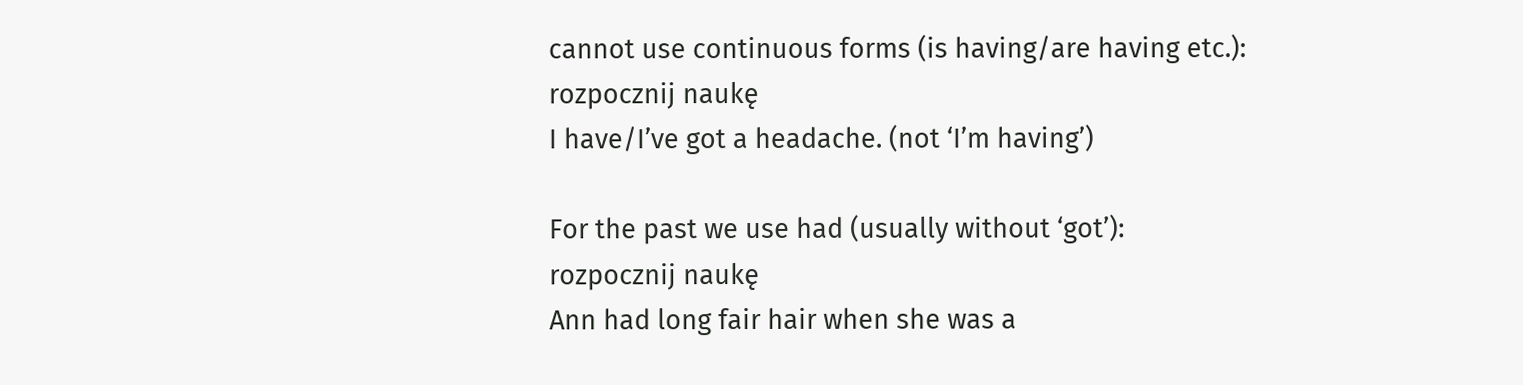cannot use continuous forms (is having/are having etc.):
rozpocznij naukę
I have/I’ve got a headache. (not ‘I’m having’)

For the past we use had (usually without ‘got’):
rozpocznij naukę
Ann had long fair hair when she was a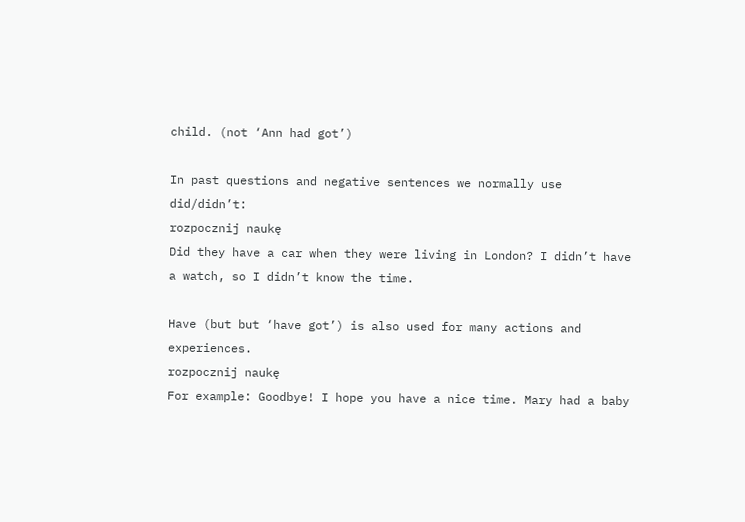child. (not ‘Ann had got’)

In past questions and negative sentences we normally use did/didn’t:
rozpocznij naukę
Did they have a car when they were living in London? I didn’t have a watch, so I didn’t know the time.

Have (but but ‘have got’) is also used for many actions and experiences.
rozpocznij naukę
For example: Goodbye! I hope you have a nice time. Mary had a baby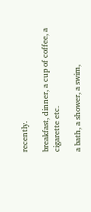recently.

breakfast, dinner, a cup of coffee, a cigarette etc.

a bath, a shower, a swim,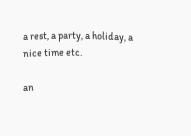a rest, a party, a holiday, a nice time etc.

an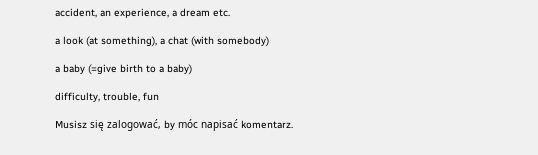accident, an experience, a dream etc.

a look (at something), a chat (with somebody)

a baby (=give birth to a baby)

difficulty, trouble, fun

Musisz się zalogować, by móc napisać komentarz.